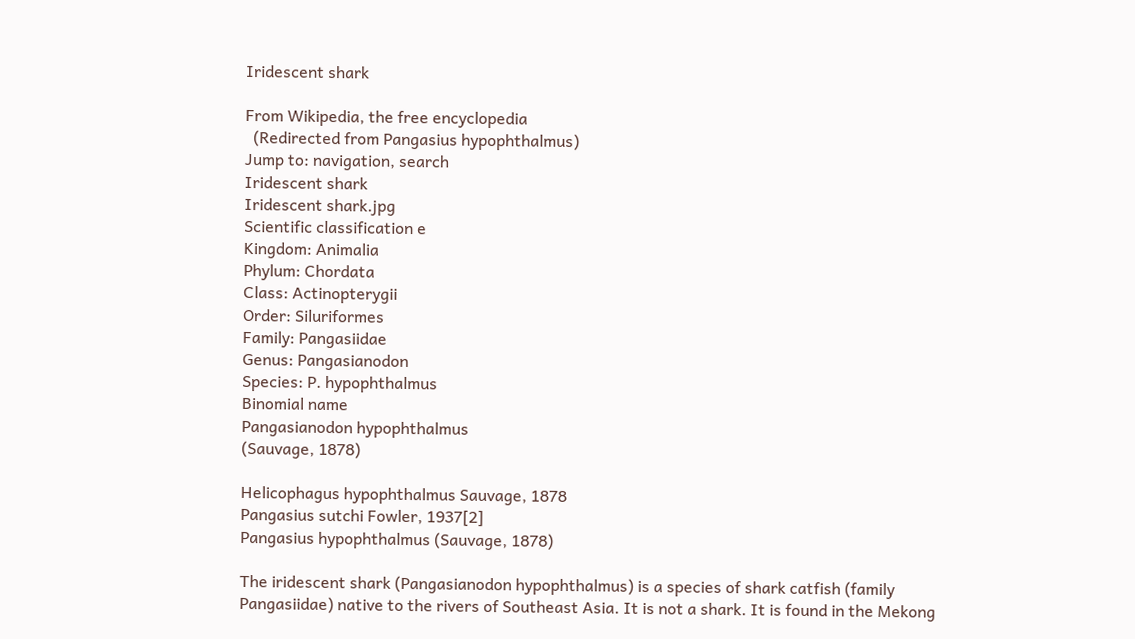Iridescent shark

From Wikipedia, the free encyclopedia
  (Redirected from Pangasius hypophthalmus)
Jump to: navigation, search
Iridescent shark
Iridescent shark.jpg
Scientific classification e
Kingdom: Animalia
Phylum: Chordata
Class: Actinopterygii
Order: Siluriformes
Family: Pangasiidae
Genus: Pangasianodon
Species: P. hypophthalmus
Binomial name
Pangasianodon hypophthalmus
(Sauvage, 1878)

Helicophagus hypophthalmus Sauvage, 1878
Pangasius sutchi Fowler, 1937[2]
Pangasius hypophthalmus (Sauvage, 1878)

The iridescent shark (Pangasianodon hypophthalmus) is a species of shark catfish (family Pangasiidae) native to the rivers of Southeast Asia. It is not a shark. It is found in the Mekong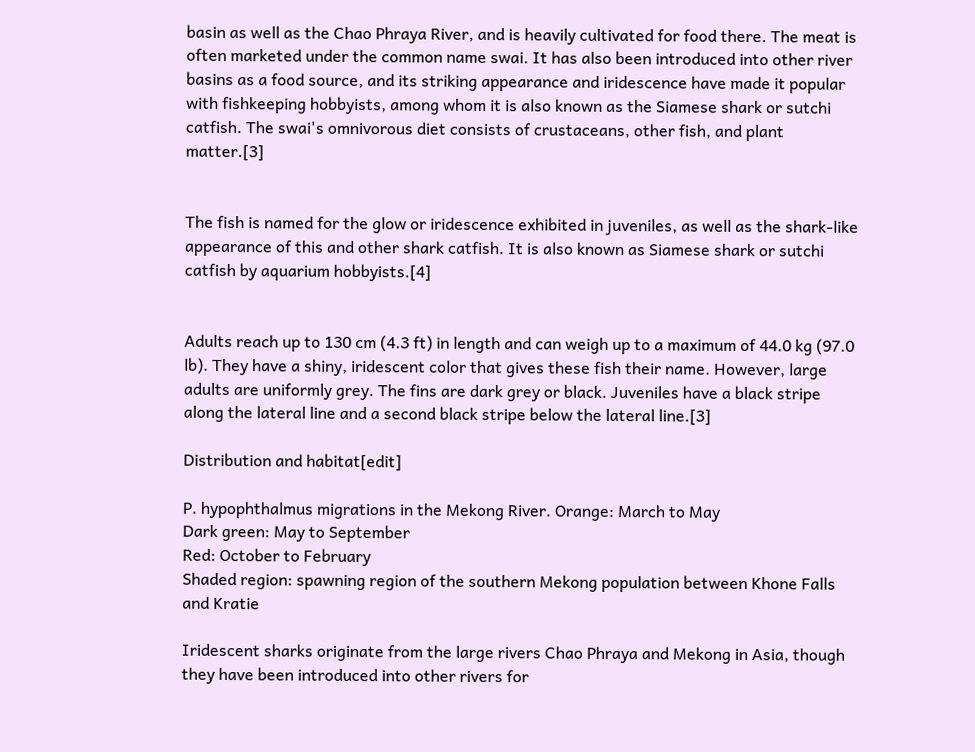basin as well as the Chao Phraya River, and is heavily cultivated for food there. The meat is often marketed under the common name swai. It has also been introduced into other river basins as a food source, and its striking appearance and iridescence have made it popular with fishkeeping hobbyists, among whom it is also known as the Siamese shark or sutchi catfish. The swai's omnivorous diet consists of crustaceans, other fish, and plant matter.[3]


The fish is named for the glow or iridescence exhibited in juveniles, as well as the shark-like appearance of this and other shark catfish. It is also known as Siamese shark or sutchi catfish by aquarium hobbyists.[4]


Adults reach up to 130 cm (4.3 ft) in length and can weigh up to a maximum of 44.0 kg (97.0 lb). They have a shiny, iridescent color that gives these fish their name. However, large adults are uniformly grey. The fins are dark grey or black. Juveniles have a black stripe along the lateral line and a second black stripe below the lateral line.[3]

Distribution and habitat[edit]

P. hypophthalmus migrations in the Mekong River. Orange: March to May
Dark green: May to September
Red: October to February
Shaded region: spawning region of the southern Mekong population between Khone Falls and Kratie

Iridescent sharks originate from the large rivers Chao Phraya and Mekong in Asia, though they have been introduced into other rivers for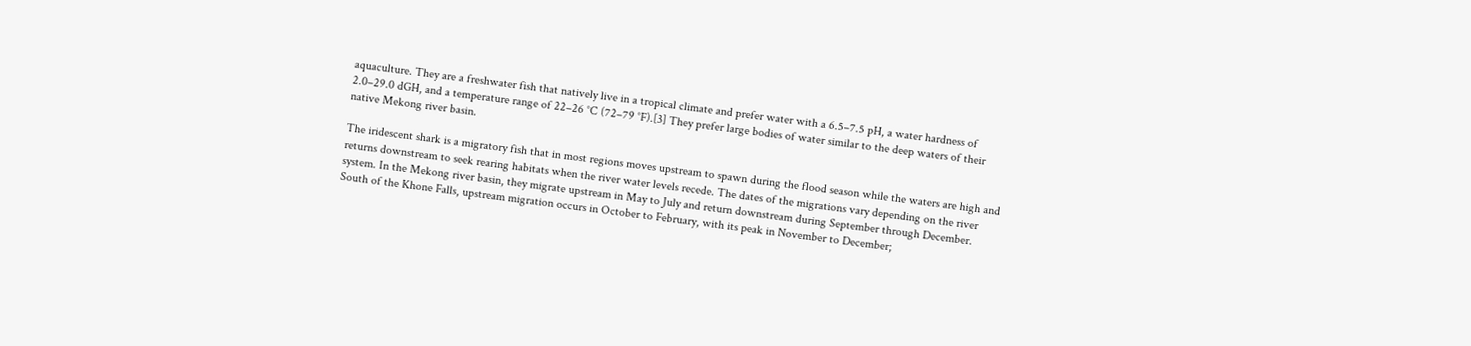aquaculture. They are a freshwater fish that natively live in a tropical climate and prefer water with a 6.5–7.5 pH, a water hardness of 2.0–29.0 dGH, and a temperature range of 22–26 °C (72–79 °F).[3] They prefer large bodies of water similar to the deep waters of their native Mekong river basin.

The iridescent shark is a migratory fish that in most regions moves upstream to spawn during the flood season while the waters are high and returns downstream to seek rearing habitats when the river water levels recede. The dates of the migrations vary depending on the river system. In the Mekong river basin, they migrate upstream in May to July and return downstream during September through December. South of the Khone Falls, upstream migration occurs in October to February, with its peak in November to December;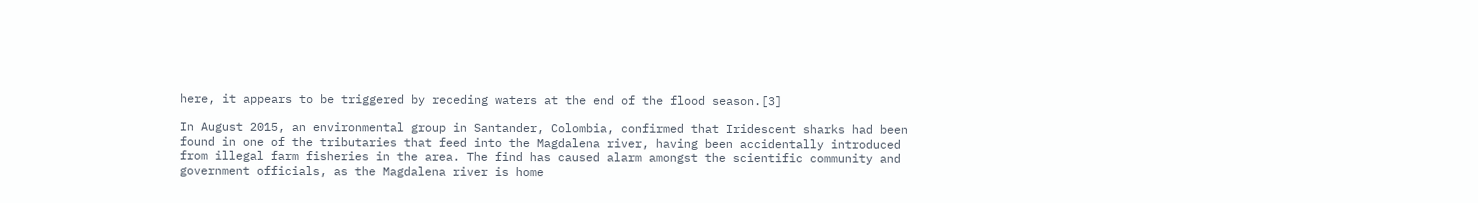here, it appears to be triggered by receding waters at the end of the flood season.[3]

In August 2015, an environmental group in Santander, Colombia, confirmed that Iridescent sharks had been found in one of the tributaries that feed into the Magdalena river, having been accidentally introduced from illegal farm fisheries in the area. The find has caused alarm amongst the scientific community and government officials, as the Magdalena river is home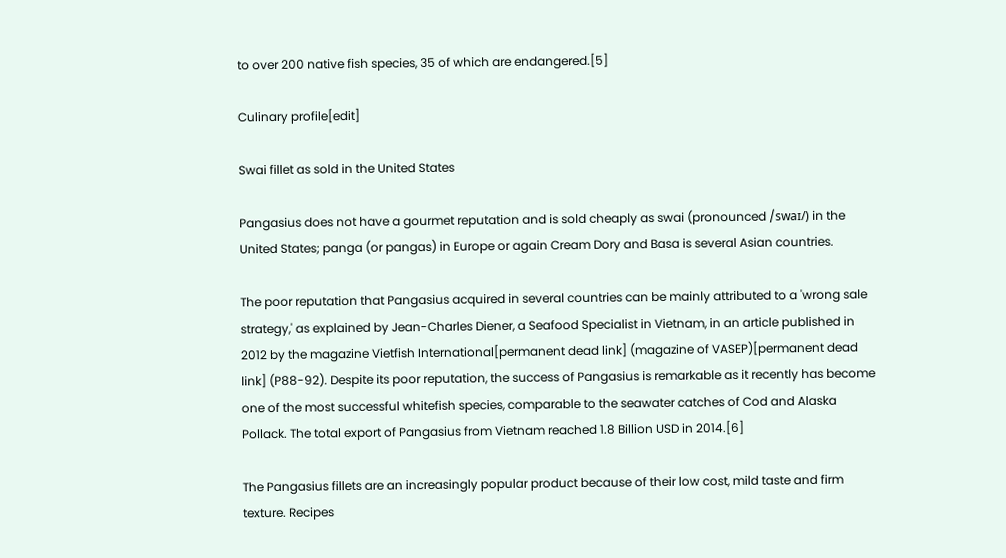to over 200 native fish species, 35 of which are endangered.[5]

Culinary profile[edit]

Swai fillet as sold in the United States

Pangasius does not have a gourmet reputation and is sold cheaply as swai (pronounced /swaɪ/) in the United States; panga (or pangas) in Europe or again Cream Dory and Basa is several Asian countries.

The poor reputation that Pangasius acquired in several countries can be mainly attributed to a 'wrong sale strategy,' as explained by Jean-Charles Diener, a Seafood Specialist in Vietnam, in an article published in 2012 by the magazine Vietfish International[permanent dead link] (magazine of VASEP)[permanent dead link] (P88-92). Despite its poor reputation, the success of Pangasius is remarkable as it recently has become one of the most successful whitefish species, comparable to the seawater catches of Cod and Alaska Pollack. The total export of Pangasius from Vietnam reached 1.8 Billion USD in 2014.[6]

The Pangasius fillets are an increasingly popular product because of their low cost, mild taste and firm texture. Recipes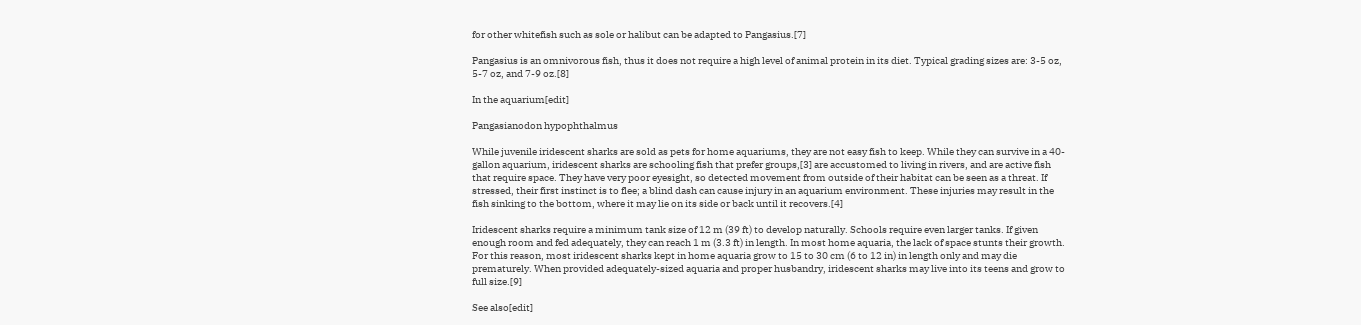for other whitefish such as sole or halibut can be adapted to Pangasius.[7]

Pangasius is an omnivorous fish, thus it does not require a high level of animal protein in its diet. Typical grading sizes are: 3-5 oz, 5-7 oz, and 7-9 oz.[8]

In the aquarium[edit]

Pangasianodon hypophthalmus

While juvenile iridescent sharks are sold as pets for home aquariums, they are not easy fish to keep. While they can survive in a 40-gallon aquarium, iridescent sharks are schooling fish that prefer groups,[3] are accustomed to living in rivers, and are active fish that require space. They have very poor eyesight, so detected movement from outside of their habitat can be seen as a threat. If stressed, their first instinct is to flee; a blind dash can cause injury in an aquarium environment. These injuries may result in the fish sinking to the bottom, where it may lie on its side or back until it recovers.[4]

Iridescent sharks require a minimum tank size of 12 m (39 ft) to develop naturally. Schools require even larger tanks. If given enough room and fed adequately, they can reach 1 m (3.3 ft) in length. In most home aquaria, the lack of space stunts their growth. For this reason, most iridescent sharks kept in home aquaria grow to 15 to 30 cm (6 to 12 in) in length only and may die prematurely. When provided adequately-sized aquaria and proper husbandry, iridescent sharks may live into its teens and grow to full size.[9]

See also[edit]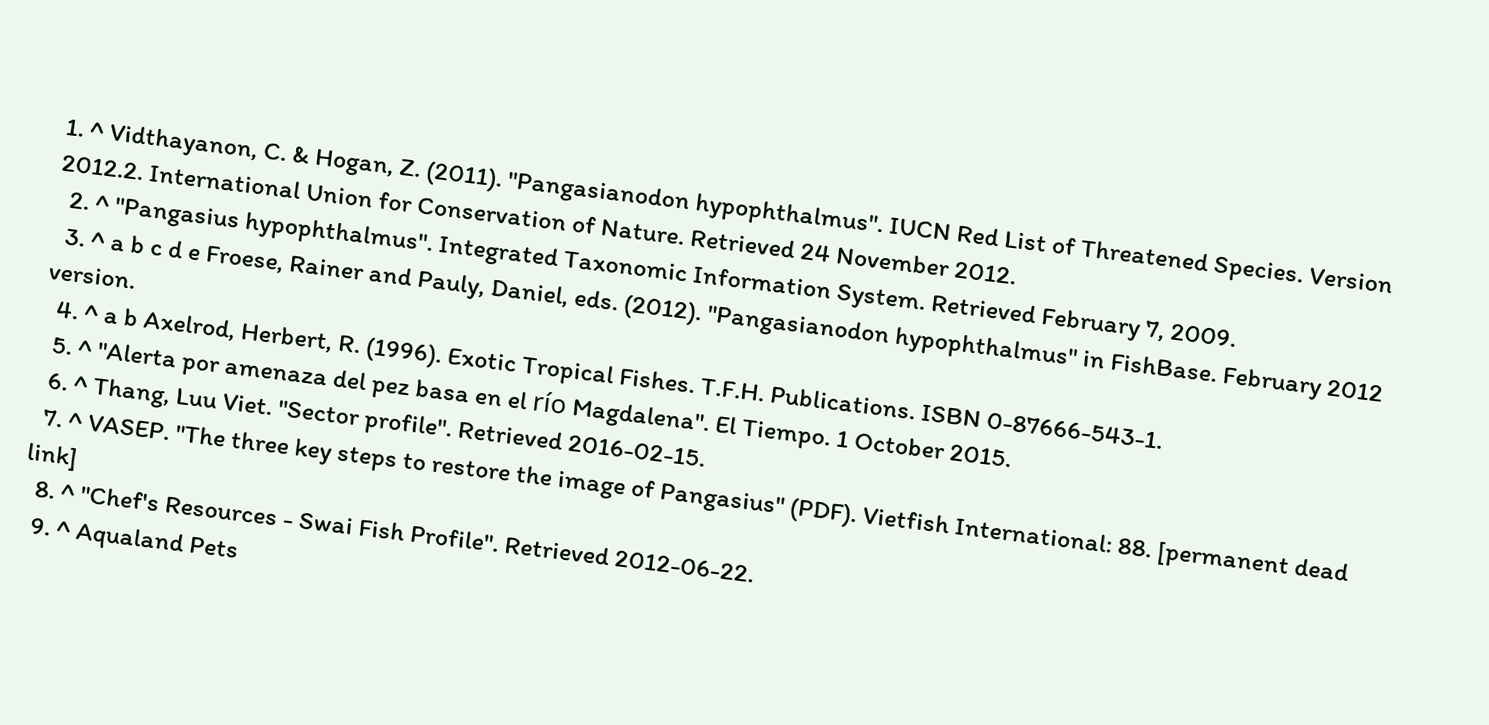1. ^ Vidthayanon, C. & Hogan, Z. (2011). "Pangasianodon hypophthalmus". IUCN Red List of Threatened Species. Version 2012.2. International Union for Conservation of Nature. Retrieved 24 November 2012.
  2. ^ "Pangasius hypophthalmus". Integrated Taxonomic Information System. Retrieved February 7, 2009.
  3. ^ a b c d e Froese, Rainer and Pauly, Daniel, eds. (2012). "Pangasianodon hypophthalmus" in FishBase. February 2012 version.
  4. ^ a b Axelrod, Herbert, R. (1996). Exotic Tropical Fishes. T.F.H. Publications. ISBN 0-87666-543-1.
  5. ^ "Alerta por amenaza del pez basa en el río Magdalena". El Tiempo. 1 October 2015.
  6. ^ Thang, Luu Viet. "Sector profile". Retrieved 2016-02-15.
  7. ^ VASEP. "The three key steps to restore the image of Pangasius" (PDF). Vietfish International: 88. [permanent dead link]
  8. ^ "Chef's Resources - Swai Fish Profile". Retrieved 2012-06-22.
  9. ^ Aqualand Pets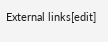External links[edit]